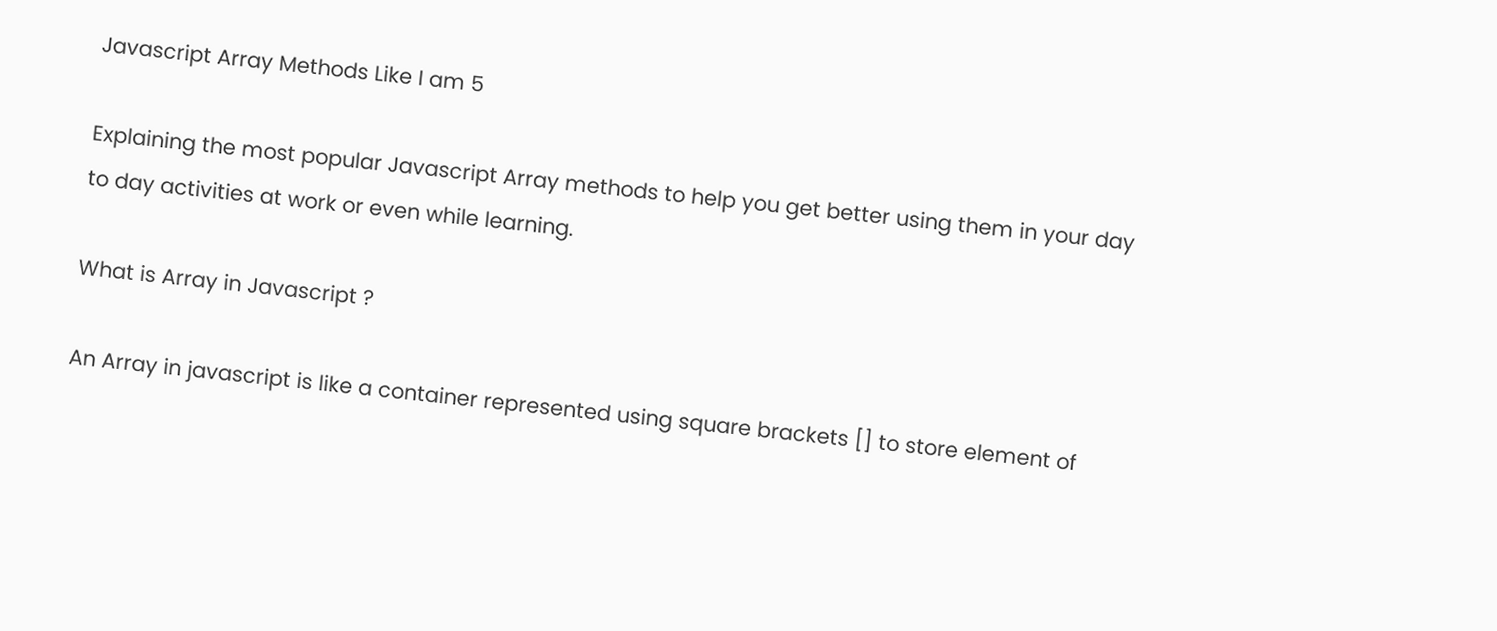Javascript Array Methods Like I am 5

Explaining the most popular Javascript Array methods to help you get better using them in your day to day activities at work or even while learning.

What is Array in Javascript ?

An Array in javascript is like a container represented using square brackets [] to store element of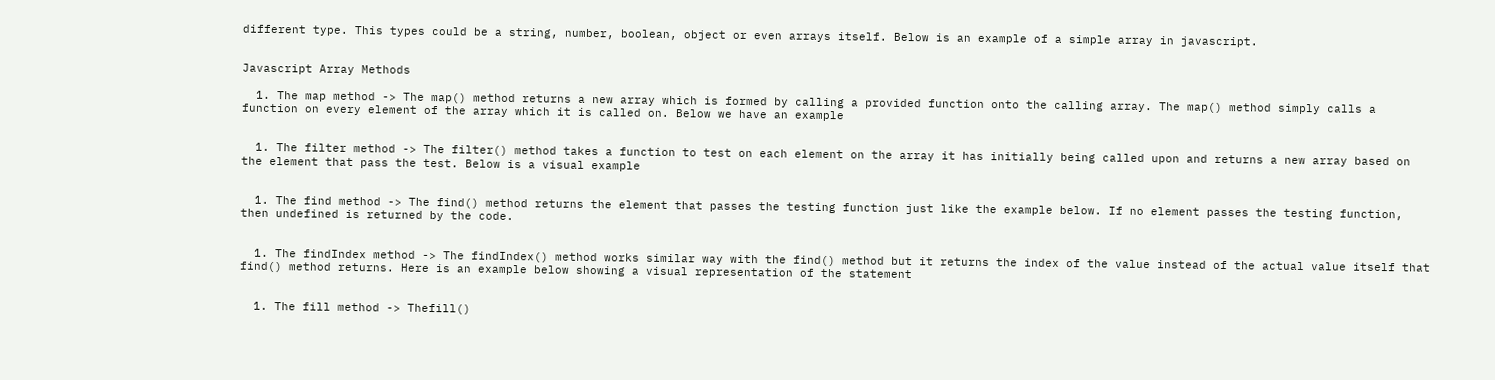different type. This types could be a string, number, boolean, object or even arrays itself. Below is an example of a simple array in javascript.


Javascript Array Methods

  1. The map method -> The map() method returns a new array which is formed by calling a provided function onto the calling array. The map() method simply calls a function on every element of the array which it is called on. Below we have an example


  1. The filter method -> The filter() method takes a function to test on each element on the array it has initially being called upon and returns a new array based on the element that pass the test. Below is a visual example


  1. The find method -> The find() method returns the element that passes the testing function just like the example below. If no element passes the testing function, then undefined is returned by the code.


  1. The findIndex method -> The findIndex() method works similar way with the find() method but it returns the index of the value instead of the actual value itself that find() method returns. Here is an example below showing a visual representation of the statement


  1. The fill method -> Thefill()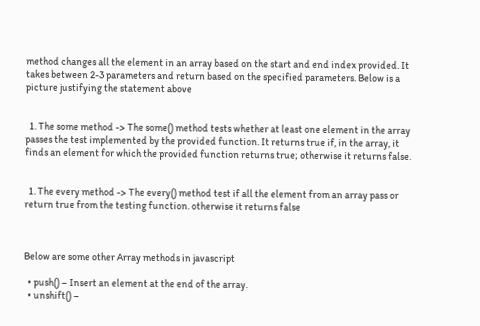method changes all the element in an array based on the start and end index provided. It takes between 2-3 parameters and return based on the specified parameters. Below is a picture justifying the statement above


  1. The some method -> The some() method tests whether at least one element in the array passes the test implemented by the provided function. It returns true if, in the array, it finds an element for which the provided function returns true; otherwise it returns false.


  1. The every method -> The every() method test if all the element from an array pass or return true from the testing function. otherwise it returns false



Below are some other Array methods in javascript

  • push() – Insert an element at the end of the array.
  • unshift() –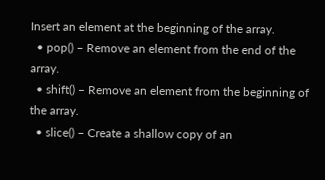Insert an element at the beginning of the array.
  • pop() – Remove an element from the end of the array.
  • shift() – Remove an element from the beginning of the array.
  • slice() – Create a shallow copy of an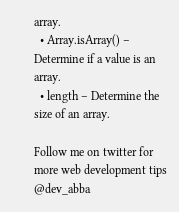array.
  • Array.isArray() – Determine if a value is an array.
  • length – Determine the size of an array.

Follow me on twitter for more web development tips @dev_abba